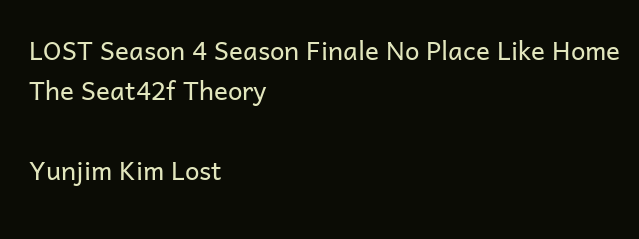LOST Season 4 Season Finale No Place Like Home The Seat42f Theory

Yunjim Kim Lost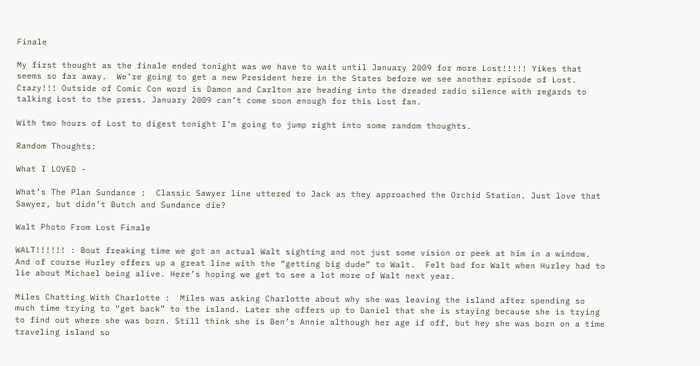Finale

My first thought as the finale ended tonight was we have to wait until January 2009 for more Lost!!!!! Yikes that seems so far away.  We’re going to get a new President here in the States before we see another episode of Lost. Crazy!!! Outside of Comic Con word is Damon and Carlton are heading into the dreaded radio silence with regards to talking Lost to the press. January 2009 can’t come soon enough for this Lost fan.

With two hours of Lost to digest tonight I’m going to jump right into some random thoughts.

Random Thoughts:

What I LOVED -

What’s The Plan Sundance :  Classic Sawyer line uttered to Jack as they approached the Orchid Station. Just love that Sawyer, but didn’t Butch and Sundance die?

Walt Photo From Lost Finale

WALT!!!!!! : Bout freaking time we got an actual Walt sighting and not just some vision or peek at him in a window. And of course Hurley offers up a great line with the “getting big dude” to Walt.  Felt bad for Walt when Hurley had to lie about Michael being alive. Here’s hoping we get to see a lot more of Walt next year.

Miles Chatting With Charlotte :  Miles was asking Charlotte about why she was leaving the island after spending so much time trying to “get back” to the island. Later she offers up to Daniel that she is staying because she is trying to find out where she was born. Still think she is Ben’s Annie although her age if off, but hey she was born on a time traveling island so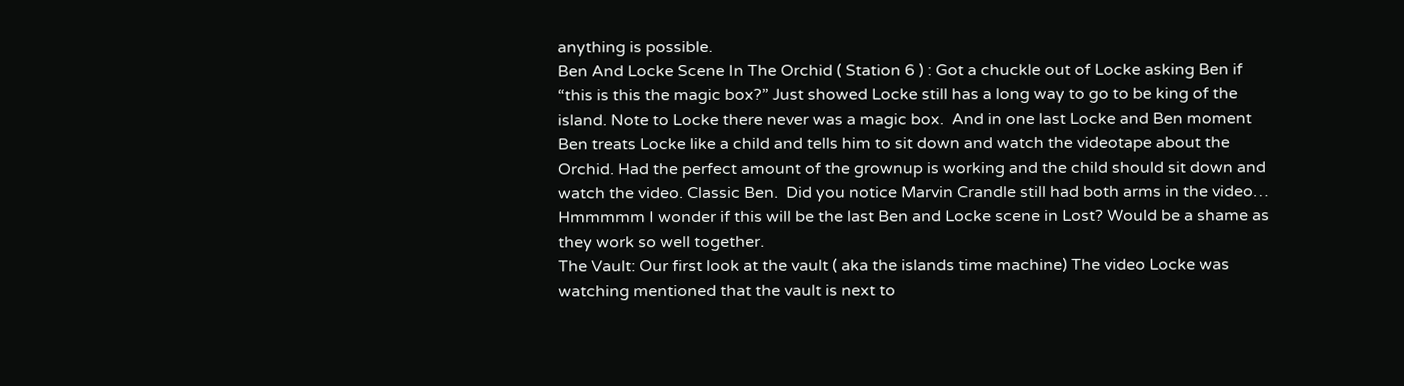anything is possible.
Ben And Locke Scene In The Orchid ( Station 6 ) : Got a chuckle out of Locke asking Ben if “this is this the magic box?” Just showed Locke still has a long way to go to be king of the island. Note to Locke there never was a magic box.  And in one last Locke and Ben moment Ben treats Locke like a child and tells him to sit down and watch the videotape about the Orchid. Had the perfect amount of the grownup is working and the child should sit down and watch the video. Classic Ben.  Did you notice Marvin Crandle still had both arms in the video… Hmmmmm I wonder if this will be the last Ben and Locke scene in Lost? Would be a shame as they work so well together.
The Vault: Our first look at the vault ( aka the islands time machine) The video Locke was watching mentioned that the vault is next to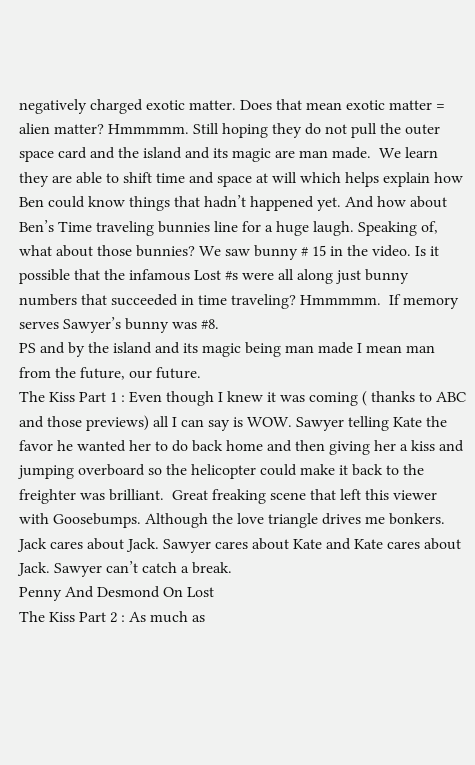negatively charged exotic matter. Does that mean exotic matter = alien matter? Hmmmmm. Still hoping they do not pull the outer space card and the island and its magic are man made.  We learn they are able to shift time and space at will which helps explain how Ben could know things that hadn’t happened yet. And how about Ben’s Time traveling bunnies line for a huge laugh. Speaking of, what about those bunnies? We saw bunny # 15 in the video. Is it possible that the infamous Lost #s were all along just bunny numbers that succeeded in time traveling? Hmmmmm.  If memory serves Sawyer’s bunny was #8.
PS and by the island and its magic being man made I mean man from the future, our future.
The Kiss Part 1 : Even though I knew it was coming ( thanks to ABC and those previews) all I can say is WOW. Sawyer telling Kate the favor he wanted her to do back home and then giving her a kiss and jumping overboard so the helicopter could make it back to the freighter was brilliant.  Great freaking scene that left this viewer with Goosebumps. Although the love triangle drives me bonkers. Jack cares about Jack. Sawyer cares about Kate and Kate cares about Jack. Sawyer can’t catch a break.
Penny And Desmond On Lost
The Kiss Part 2 : As much as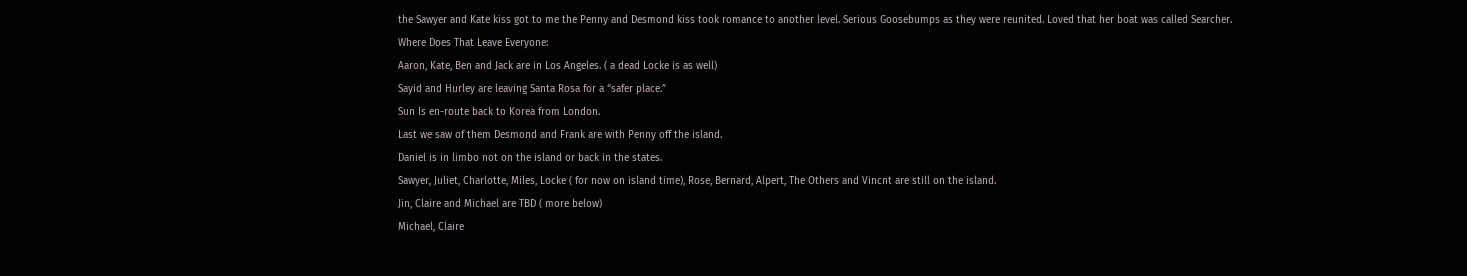the Sawyer and Kate kiss got to me the Penny and Desmond kiss took romance to another level. Serious Goosebumps as they were reunited. Loved that her boat was called Searcher.
Where Does That Leave Everyone:
Aaron, Kate, Ben and Jack are in Los Angeles. ( a dead Locke is as well)
Sayid and Hurley are leaving Santa Rosa for a “safer place.”
Sun Is en-route back to Korea from London.
Last we saw of them Desmond and Frank are with Penny off the island.
Daniel is in limbo not on the island or back in the states.
Sawyer, Juliet, Charlotte, Miles, Locke ( for now on island time), Rose, Bernard, Alpert, The Others and Vincnt are still on the island.
Jin, Claire and Michael are TBD ( more below)
Michael, Claire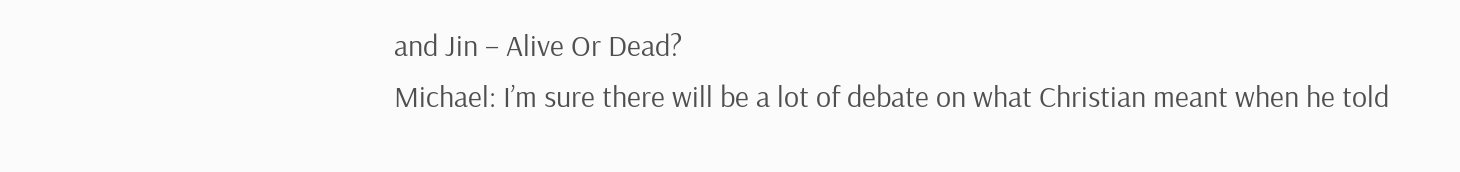and Jin – Alive Or Dead?
Michael: I’m sure there will be a lot of debate on what Christian meant when he told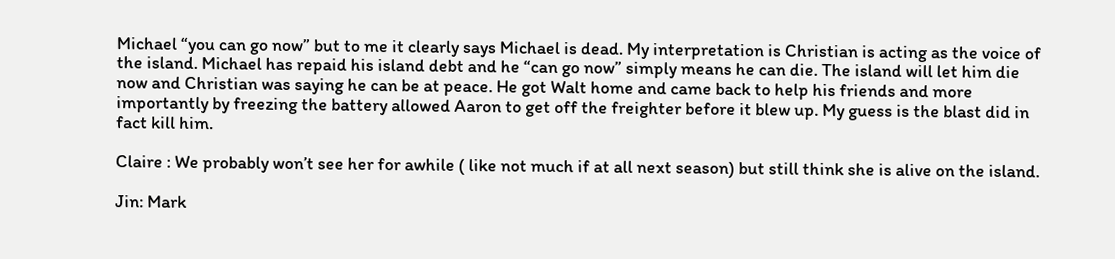Michael “you can go now” but to me it clearly says Michael is dead. My interpretation is Christian is acting as the voice of the island. Michael has repaid his island debt and he “can go now” simply means he can die. The island will let him die now and Christian was saying he can be at peace. He got Walt home and came back to help his friends and more importantly by freezing the battery allowed Aaron to get off the freighter before it blew up. My guess is the blast did in fact kill him.

Claire : We probably won’t see her for awhile ( like not much if at all next season) but still think she is alive on the island.

Jin: Mark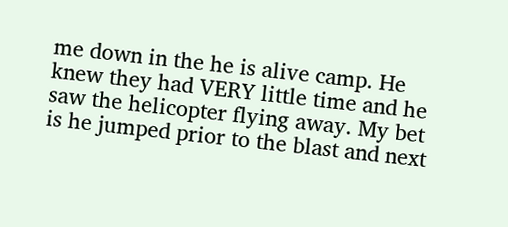me down in the he is alive camp. He knew they had VERY little time and he saw the helicopter flying away. My bet is he jumped prior to the blast and next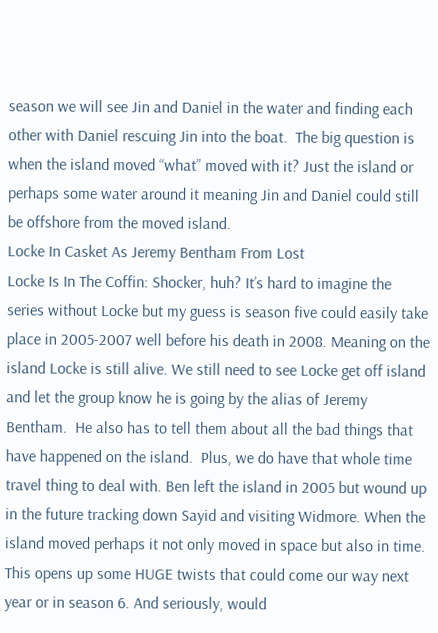season we will see Jin and Daniel in the water and finding each other with Daniel rescuing Jin into the boat.  The big question is when the island moved “what” moved with it? Just the island or perhaps some water around it meaning Jin and Daniel could still be offshore from the moved island.
Locke In Casket As Jeremy Bentham From Lost
Locke Is In The Coffin: Shocker, huh? It’s hard to imagine the series without Locke but my guess is season five could easily take place in 2005-2007 well before his death in 2008. Meaning on the island Locke is still alive. We still need to see Locke get off island and let the group know he is going by the alias of Jeremy Bentham.  He also has to tell them about all the bad things that have happened on the island.  Plus, we do have that whole time travel thing to deal with. Ben left the island in 2005 but wound up in the future tracking down Sayid and visiting Widmore. When the island moved perhaps it not only moved in space but also in time. This opens up some HUGE twists that could come our way next year or in season 6. And seriously, would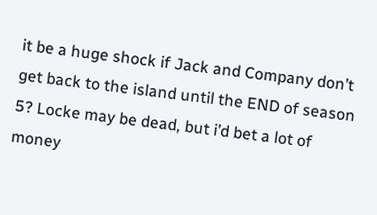it be a huge shock if Jack and Company don’t get back to the island until the END of season 5? Locke may be dead, but i’d bet a lot of money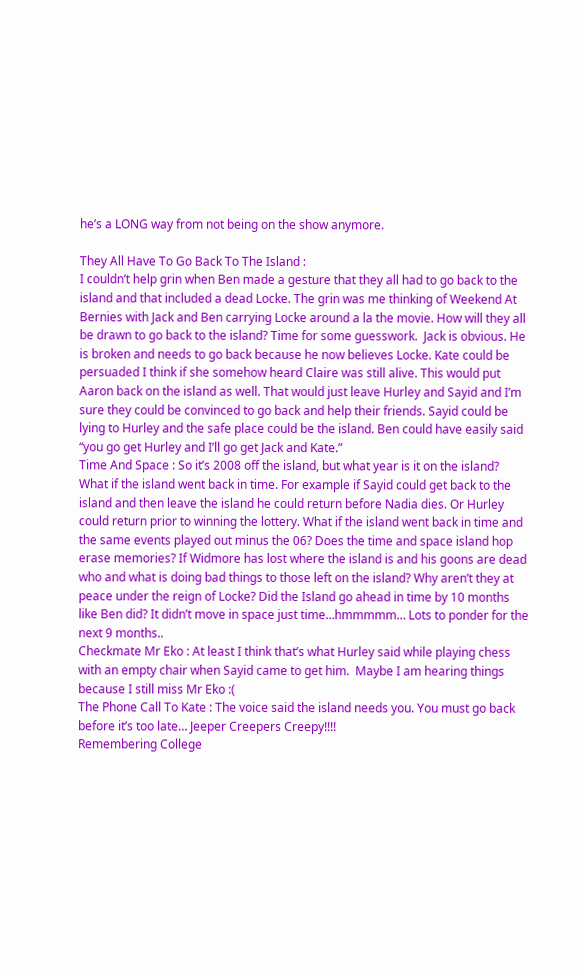he’s a LONG way from not being on the show anymore.

They All Have To Go Back To The Island :
I couldn’t help grin when Ben made a gesture that they all had to go back to the island and that included a dead Locke. The grin was me thinking of Weekend At Bernies with Jack and Ben carrying Locke around a la the movie. How will they all be drawn to go back to the island? Time for some guesswork.  Jack is obvious. He is broken and needs to go back because he now believes Locke. Kate could be persuaded I think if she somehow heard Claire was still alive. This would put Aaron back on the island as well. That would just leave Hurley and Sayid and I’m sure they could be convinced to go back and help their friends. Sayid could be lying to Hurley and the safe place could be the island. Ben could have easily said “you go get Hurley and I’ll go get Jack and Kate.”
Time And Space : So it’s 2008 off the island, but what year is it on the island? What if the island went back in time. For example if Sayid could get back to the island and then leave the island he could return before Nadia dies. Or Hurley could return prior to winning the lottery. What if the island went back in time and the same events played out minus the 06? Does the time and space island hop erase memories? If Widmore has lost where the island is and his goons are dead who and what is doing bad things to those left on the island? Why aren’t they at peace under the reign of Locke? Did the Island go ahead in time by 10 months like Ben did? It didn’t move in space just time…hmmmmm… Lots to ponder for the next 9 months..
Checkmate Mr Eko : At least I think that’s what Hurley said while playing chess with an empty chair when Sayid came to get him.  Maybe I am hearing things because I still miss Mr Eko :(
The Phone Call To Kate : The voice said the island needs you. You must go back before it’s too late… Jeeper Creepers Creepy!!!!
Remembering College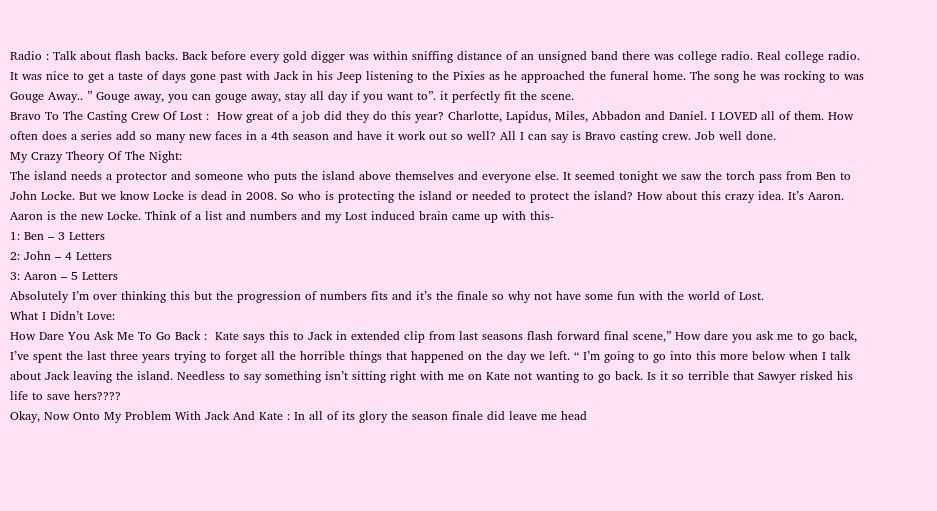Radio : Talk about flash backs. Back before every gold digger was within sniffing distance of an unsigned band there was college radio. Real college radio. It was nice to get a taste of days gone past with Jack in his Jeep listening to the Pixies as he approached the funeral home. The song he was rocking to was Gouge Away.. ” Gouge away, you can gouge away, stay all day if you want to”. it perfectly fit the scene.
Bravo To The Casting Crew Of Lost :  How great of a job did they do this year? Charlotte, Lapidus, Miles, Abbadon and Daniel. I LOVED all of them. How often does a series add so many new faces in a 4th season and have it work out so well? All I can say is Bravo casting crew. Job well done.
My Crazy Theory Of The Night:
The island needs a protector and someone who puts the island above themselves and everyone else. It seemed tonight we saw the torch pass from Ben to John Locke. But we know Locke is dead in 2008. So who is protecting the island or needed to protect the island? How about this crazy idea. It’s Aaron.  Aaron is the new Locke. Think of a list and numbers and my Lost induced brain came up with this-
1: Ben – 3 Letters
2: John – 4 Letters
3: Aaron – 5 Letters
Absolutely I’m over thinking this but the progression of numbers fits and it’s the finale so why not have some fun with the world of Lost.
What I Didn’t Love:
How Dare You Ask Me To Go Back :  Kate says this to Jack in extended clip from last seasons flash forward final scene,” How dare you ask me to go back, I’ve spent the last three years trying to forget all the horrible things that happened on the day we left. “ I’m going to go into this more below when I talk about Jack leaving the island. Needless to say something isn’t sitting right with me on Kate not wanting to go back. Is it so terrible that Sawyer risked his life to save hers????
Okay, Now Onto My Problem With Jack And Kate : In all of its glory the season finale did leave me head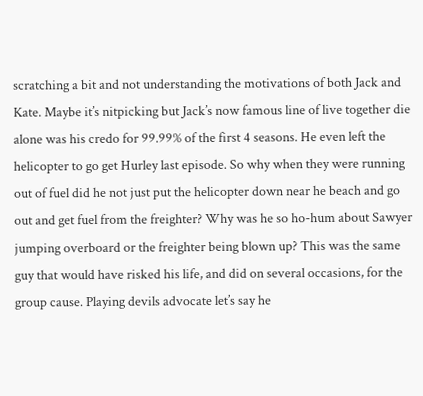scratching a bit and not understanding the motivations of both Jack and Kate. Maybe it’s nitpicking but Jack’s now famous line of live together die alone was his credo for 99.99% of the first 4 seasons. He even left the helicopter to go get Hurley last episode. So why when they were running out of fuel did he not just put the helicopter down near he beach and go out and get fuel from the freighter? Why was he so ho-hum about Sawyer jumping overboard or the freighter being blown up? This was the same guy that would have risked his life, and did on several occasions, for the group cause. Playing devils advocate let’s say he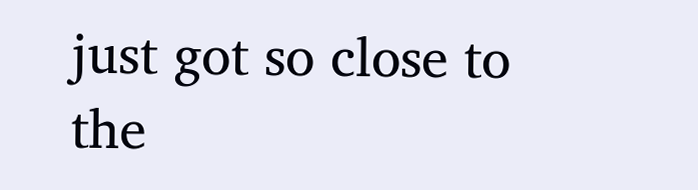just got so close to the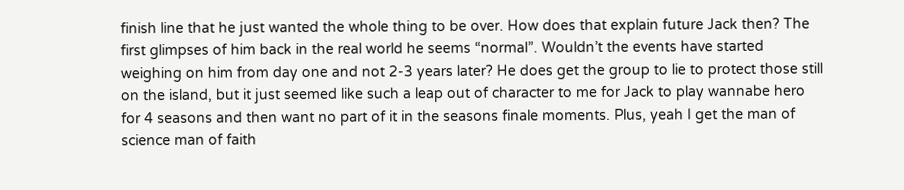finish line that he just wanted the whole thing to be over. How does that explain future Jack then? The first glimpses of him back in the real world he seems “normal”. Wouldn’t the events have started weighing on him from day one and not 2-3 years later? He does get the group to lie to protect those still on the island, but it just seemed like such a leap out of character to me for Jack to play wannabe hero for 4 seasons and then want no part of it in the seasons finale moments. Plus, yeah I get the man of science man of faith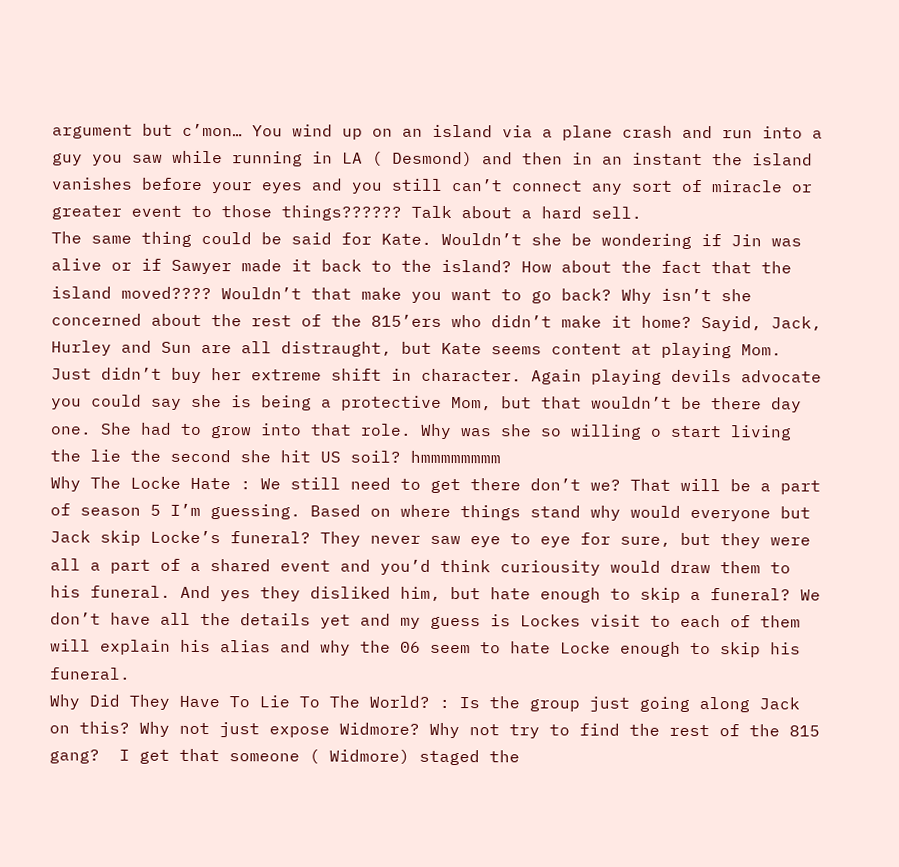argument but c’mon… You wind up on an island via a plane crash and run into a guy you saw while running in LA ( Desmond) and then in an instant the island vanishes before your eyes and you still can’t connect any sort of miracle or greater event to those things?????? Talk about a hard sell.
The same thing could be said for Kate. Wouldn’t she be wondering if Jin was alive or if Sawyer made it back to the island? How about the fact that the island moved???? Wouldn’t that make you want to go back? Why isn’t she concerned about the rest of the 815’ers who didn’t make it home? Sayid, Jack, Hurley and Sun are all distraught, but Kate seems content at playing Mom. Just didn’t buy her extreme shift in character. Again playing devils advocate you could say she is being a protective Mom, but that wouldn’t be there day one. She had to grow into that role. Why was she so willing o start living the lie the second she hit US soil? hmmmmmmmm
Why The Locke Hate : We still need to get there don’t we? That will be a part of season 5 I’m guessing. Based on where things stand why would everyone but Jack skip Locke’s funeral? They never saw eye to eye for sure, but they were all a part of a shared event and you’d think curiousity would draw them to his funeral. And yes they disliked him, but hate enough to skip a funeral? We don’t have all the details yet and my guess is Lockes visit to each of them will explain his alias and why the 06 seem to hate Locke enough to skip his funeral.
Why Did They Have To Lie To The World? : Is the group just going along Jack on this? Why not just expose Widmore? Why not try to find the rest of the 815 gang?  I get that someone ( Widmore) staged the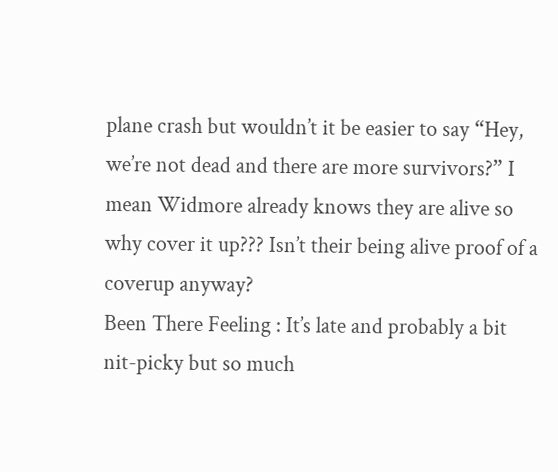plane crash but wouldn’t it be easier to say “Hey, we’re not dead and there are more survivors?” I mean Widmore already knows they are alive so why cover it up??? Isn’t their being alive proof of a coverup anyway?
Been There Feeling : It’s late and probably a bit nit-picky but so much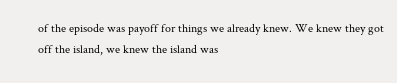of the episode was payoff for things we already knew. We knew they got off the island, we knew the island was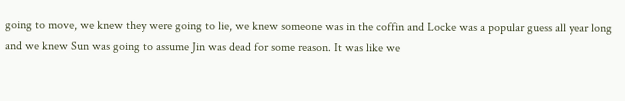going to move, we knew they were going to lie, we knew someone was in the coffin and Locke was a popular guess all year long and we knew Sun was going to assume Jin was dead for some reason. It was like we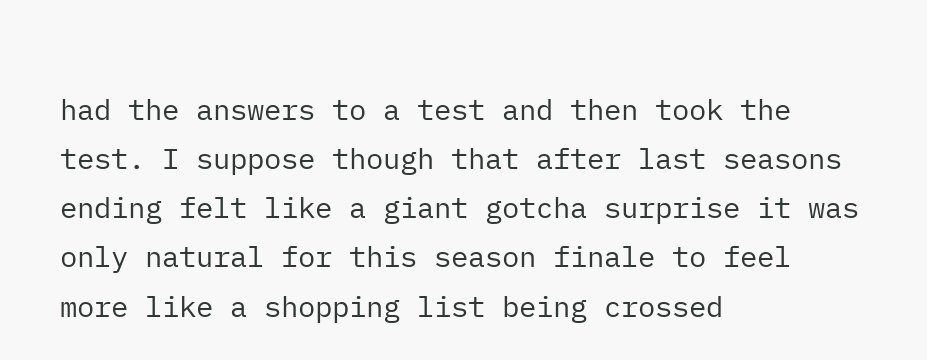had the answers to a test and then took the test. I suppose though that after last seasons ending felt like a giant gotcha surprise it was only natural for this season finale to feel more like a shopping list being crossed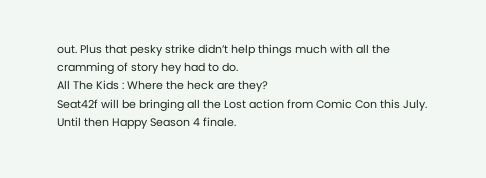out. Plus that pesky strike didn’t help things much with all the cramming of story hey had to do.
All The Kids : Where the heck are they?
Seat42f will be bringing all the Lost action from Comic Con this July. Until then Happy Season 4 finale.